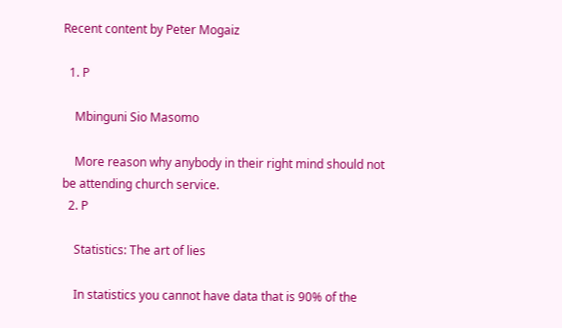Recent content by Peter Mogaiz

  1. P

    Mbinguni Sio Masomo

    More reason why anybody in their right mind should not be attending church service.
  2. P

    Statistics: The art of lies

    In statistics you cannot have data that is 90% of the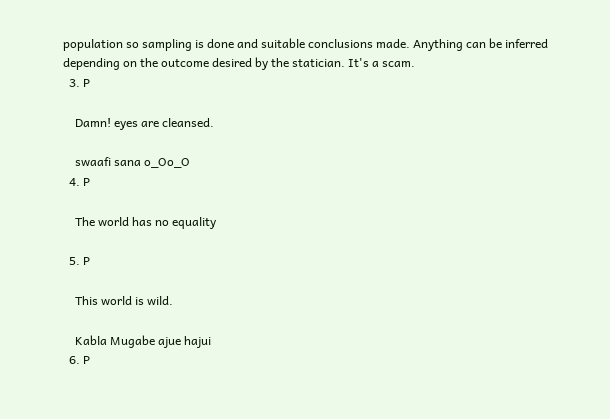population so sampling is done and suitable conclusions made. Anything can be inferred depending on the outcome desired by the statician. It's a scam.
  3. P

    Damn! eyes are cleansed.

    swaafi sana o_Oo_O
  4. P

    The world has no equality

  5. P

    This world is wild.

    Kabla Mugabe ajue hajui
  6. P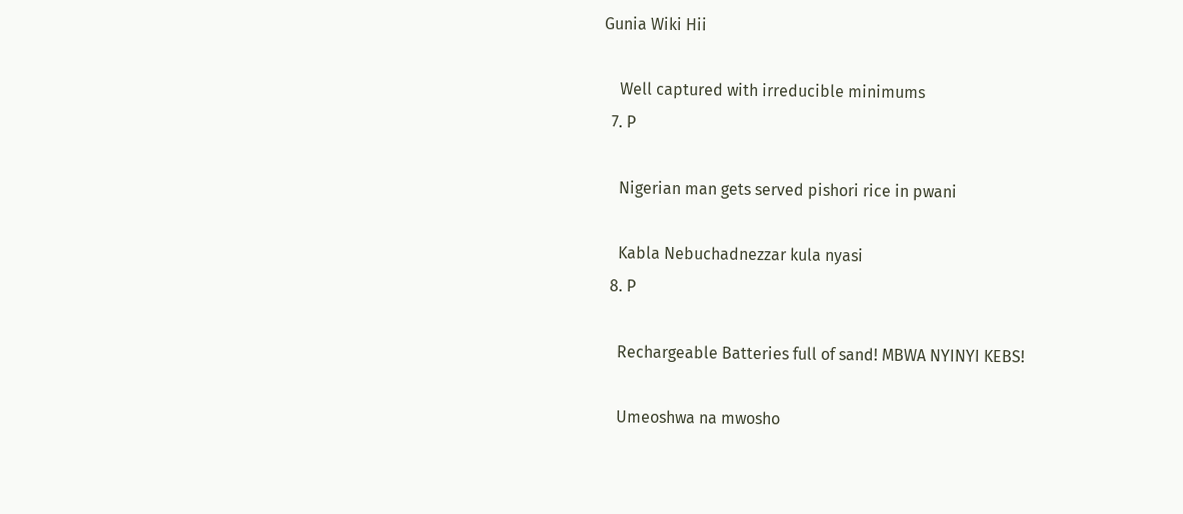Gunia Wiki Hii

    Well captured with irreducible minimums
  7. P

    Nigerian man gets served pishori rice in pwani

    Kabla Nebuchadnezzar kula nyasi
  8. P

    Rechargeable Batteries full of sand! MBWA NYINYI KEBS!

    Umeoshwa na mwosho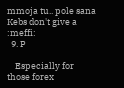mmoja tu.. pole sana Kebs don't give a :meffi:
  9. P

    Especially for those forex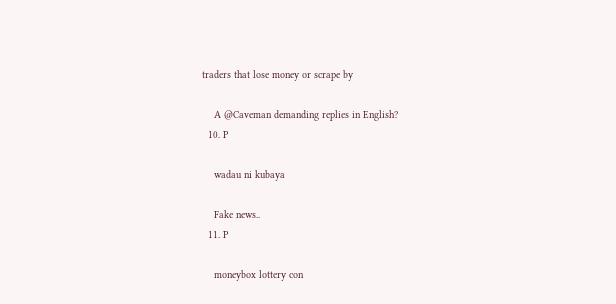traders that lose money or scrape by

    A @Caveman demanding replies in English?
  10. P

    wadau ni kubaya

    Fake news..
  11. P

    moneybox lottery con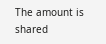The amount is shared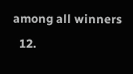among all winners
  12.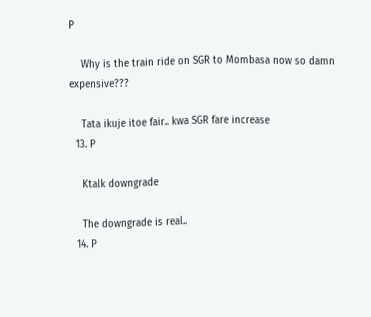P

    Why is the train ride on SGR to Mombasa now so damn expensive???

    Tata ikuje itoe fair.. kwa SGR fare increase
  13. P

    Ktalk downgrade

    The downgrade is real..
  14. P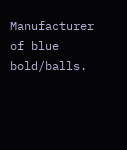Manufacturer of blue bold/balls.